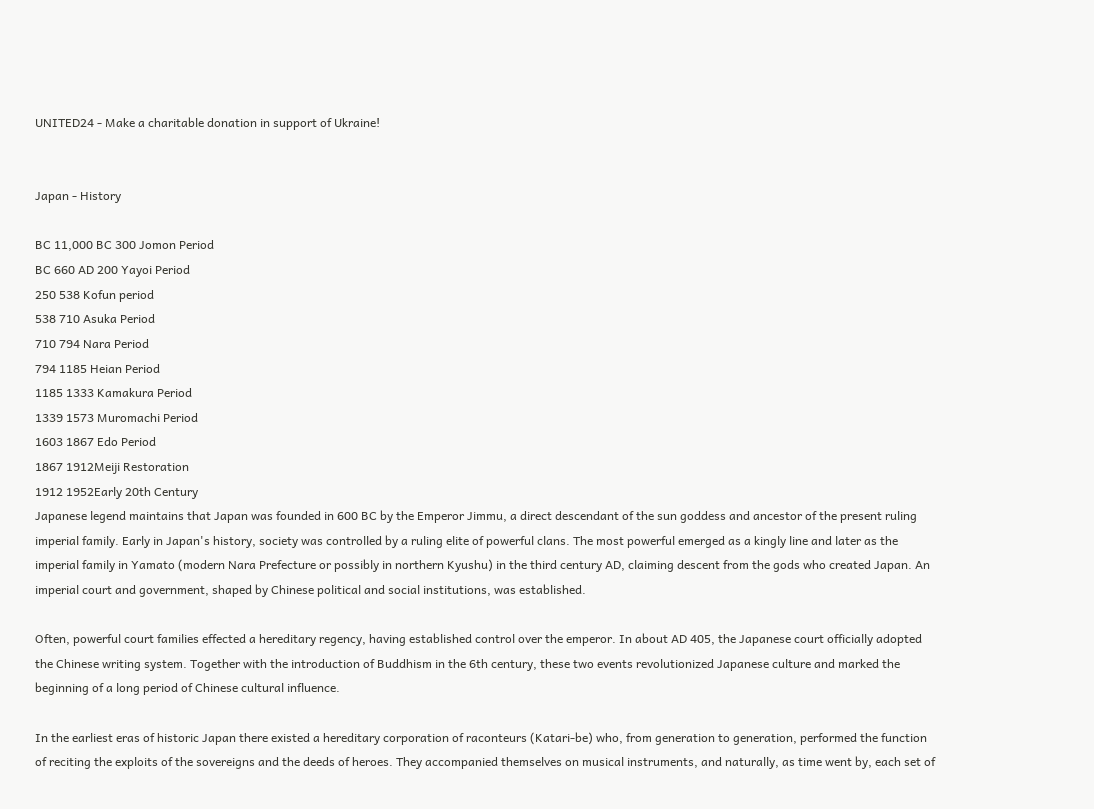UNITED24 - Make a charitable donation in support of Ukraine!


Japan - History

BC 11,000 BC 300 Jomon Period
BC 660 AD 200 Yayoi Period
250 538 Kofun period
538 710 Asuka Period
710 794 Nara Period
794 1185 Heian Period
1185 1333 Kamakura Period
1339 1573 Muromachi Period
1603 1867 Edo Period
1867 1912Meiji Restoration
1912 1952Early 20th Century
Japanese legend maintains that Japan was founded in 600 BC by the Emperor Jimmu, a direct descendant of the sun goddess and ancestor of the present ruling imperial family. Early in Japan's history, society was controlled by a ruling elite of powerful clans. The most powerful emerged as a kingly line and later as the imperial family in Yamato (modern Nara Prefecture or possibly in northern Kyushu) in the third century AD, claiming descent from the gods who created Japan. An imperial court and government, shaped by Chinese political and social institutions, was established.

Often, powerful court families effected a hereditary regency, having established control over the emperor. In about AD 405, the Japanese court officially adopted the Chinese writing system. Together with the introduction of Buddhism in the 6th century, these two events revolutionized Japanese culture and marked the beginning of a long period of Chinese cultural influence.

In the earliest eras of historic Japan there existed a hereditary corporation of raconteurs (Katari-be) who, from generation to generation, performed the function of reciting the exploits of the sovereigns and the deeds of heroes. They accompanied themselves on musical instruments, and naturally, as time went by, each set of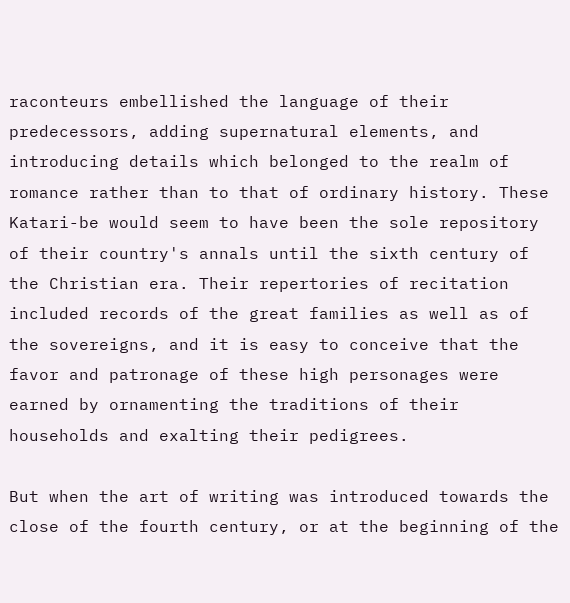raconteurs embellished the language of their predecessors, adding supernatural elements, and introducing details which belonged to the realm of romance rather than to that of ordinary history. These Katari-be would seem to have been the sole repository of their country's annals until the sixth century of the Christian era. Their repertories of recitation included records of the great families as well as of the sovereigns, and it is easy to conceive that the favor and patronage of these high personages were earned by ornamenting the traditions of their households and exalting their pedigrees.

But when the art of writing was introduced towards the close of the fourth century, or at the beginning of the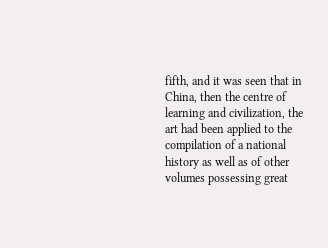fifth, and it was seen that in China, then the centre of learning and civilization, the art had been applied to the compilation of a national history as well as of other volumes possessing great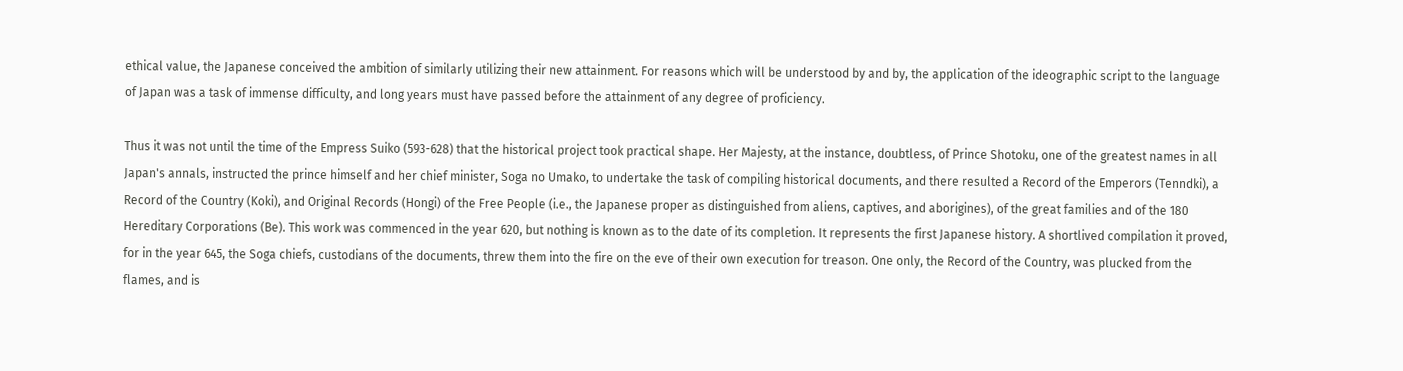ethical value, the Japanese conceived the ambition of similarly utilizing their new attainment. For reasons which will be understood by and by, the application of the ideographic script to the language of Japan was a task of immense difficulty, and long years must have passed before the attainment of any degree of proficiency.

Thus it was not until the time of the Empress Suiko (593-628) that the historical project took practical shape. Her Majesty, at the instance, doubtless, of Prince Shotoku, one of the greatest names in all Japan's annals, instructed the prince himself and her chief minister, Soga no Umako, to undertake the task of compiling historical documents, and there resulted a Record of the Emperors (Tenndki), a Record of the Country (Koki), and Original Records (Hongi) of the Free People (i.e., the Japanese proper as distinguished from aliens, captives, and aborigines), of the great families and of the 180 Hereditary Corporations (Be). This work was commenced in the year 620, but nothing is known as to the date of its completion. It represents the first Japanese history. A shortlived compilation it proved, for in the year 645, the Soga chiefs, custodians of the documents, threw them into the fire on the eve of their own execution for treason. One only, the Record of the Country, was plucked from the flames, and is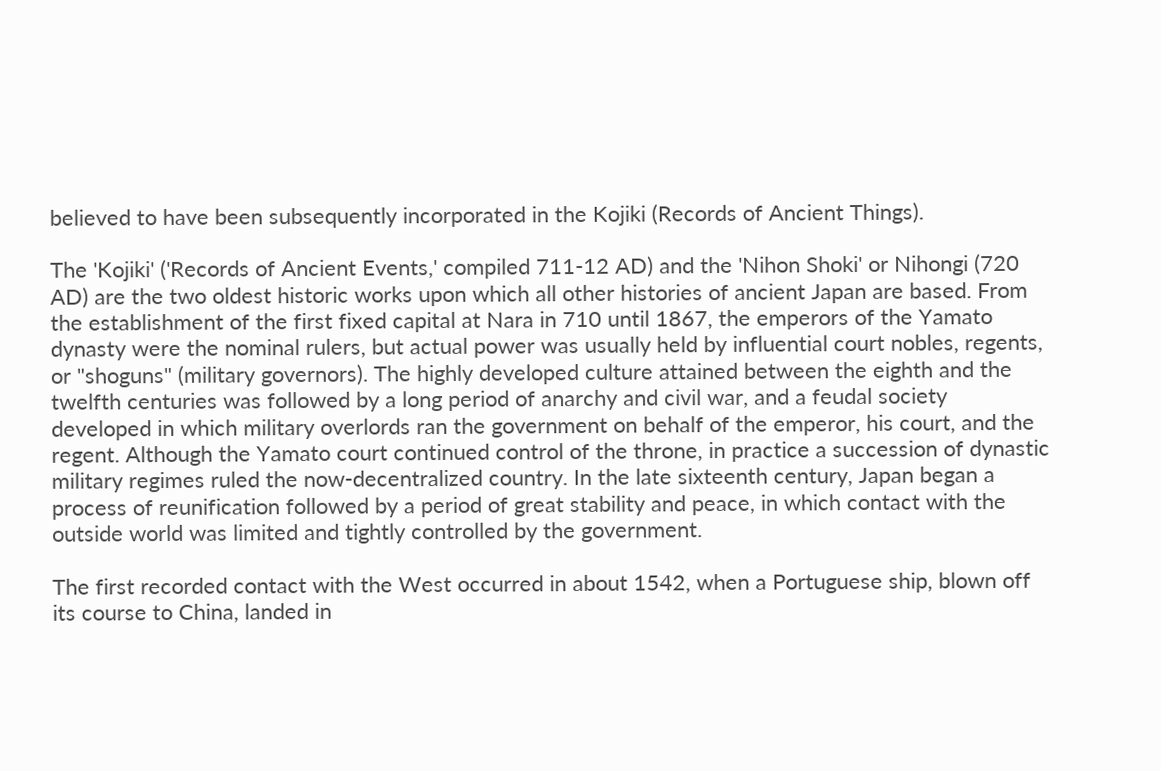believed to have been subsequently incorporated in the Kojiki (Records of Ancient Things).

The 'Kojiki' ('Records of Ancient Events,' compiled 711-12 AD) and the 'Nihon Shoki' or Nihongi (720 AD) are the two oldest historic works upon which all other histories of ancient Japan are based. From the establishment of the first fixed capital at Nara in 710 until 1867, the emperors of the Yamato dynasty were the nominal rulers, but actual power was usually held by influential court nobles, regents, or "shoguns" (military governors). The highly developed culture attained between the eighth and the twelfth centuries was followed by a long period of anarchy and civil war, and a feudal society developed in which military overlords ran the government on behalf of the emperor, his court, and the regent. Although the Yamato court continued control of the throne, in practice a succession of dynastic military regimes ruled the now-decentralized country. In the late sixteenth century, Japan began a process of reunification followed by a period of great stability and peace, in which contact with the outside world was limited and tightly controlled by the government.

The first recorded contact with the West occurred in about 1542, when a Portuguese ship, blown off its course to China, landed in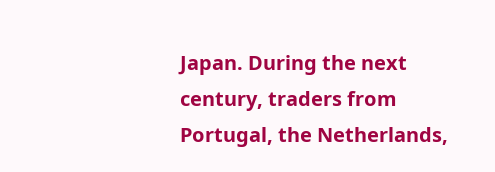Japan. During the next century, traders from Portugal, the Netherlands,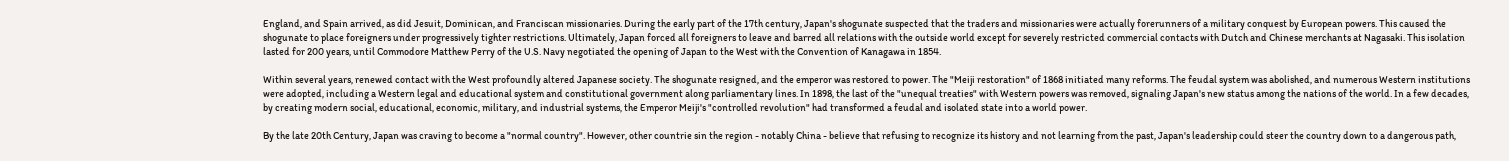England, and Spain arrived, as did Jesuit, Dominican, and Franciscan missionaries. During the early part of the 17th century, Japan's shogunate suspected that the traders and missionaries were actually forerunners of a military conquest by European powers. This caused the shogunate to place foreigners under progressively tighter restrictions. Ultimately, Japan forced all foreigners to leave and barred all relations with the outside world except for severely restricted commercial contacts with Dutch and Chinese merchants at Nagasaki. This isolation lasted for 200 years, until Commodore Matthew Perry of the U.S. Navy negotiated the opening of Japan to the West with the Convention of Kanagawa in 1854.

Within several years, renewed contact with the West profoundly altered Japanese society. The shogunate resigned, and the emperor was restored to power. The "Meiji restoration" of 1868 initiated many reforms. The feudal system was abolished, and numerous Western institutions were adopted, including a Western legal and educational system and constitutional government along parliamentary lines. In 1898, the last of the "unequal treaties" with Western powers was removed, signaling Japan's new status among the nations of the world. In a few decades, by creating modern social, educational, economic, military, and industrial systems, the Emperor Meiji's "controlled revolution" had transformed a feudal and isolated state into a world power.

By the late 20th Century, Japan was craving to become a "normal country". However, other countrie sin the region - notably China - believe that refusing to recognize its history and not learning from the past, Japan's leadership could steer the country down to a dangerous path,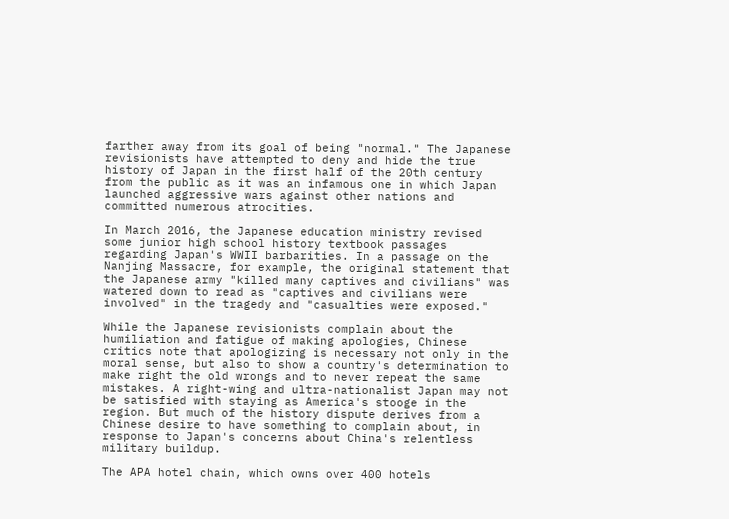farther away from its goal of being "normal." The Japanese revisionists have attempted to deny and hide the true history of Japan in the first half of the 20th century from the public as it was an infamous one in which Japan launched aggressive wars against other nations and committed numerous atrocities.

In March 2016, the Japanese education ministry revised some junior high school history textbook passages regarding Japan's WWII barbarities. In a passage on the Nanjing Massacre, for example, the original statement that the Japanese army "killed many captives and civilians" was watered down to read as "captives and civilians were involved" in the tragedy and "casualties were exposed."

While the Japanese revisionists complain about the humiliation and fatigue of making apologies, Chinese critics note that apologizing is necessary not only in the moral sense, but also to show a country's determination to make right the old wrongs and to never repeat the same mistakes. A right-wing and ultra-nationalist Japan may not be satisfied with staying as America's stooge in the region. But much of the history dispute derives from a Chinese desire to have something to complain about, in response to Japan's concerns about China's relentless military buildup.

The APA hotel chain, which owns over 400 hotels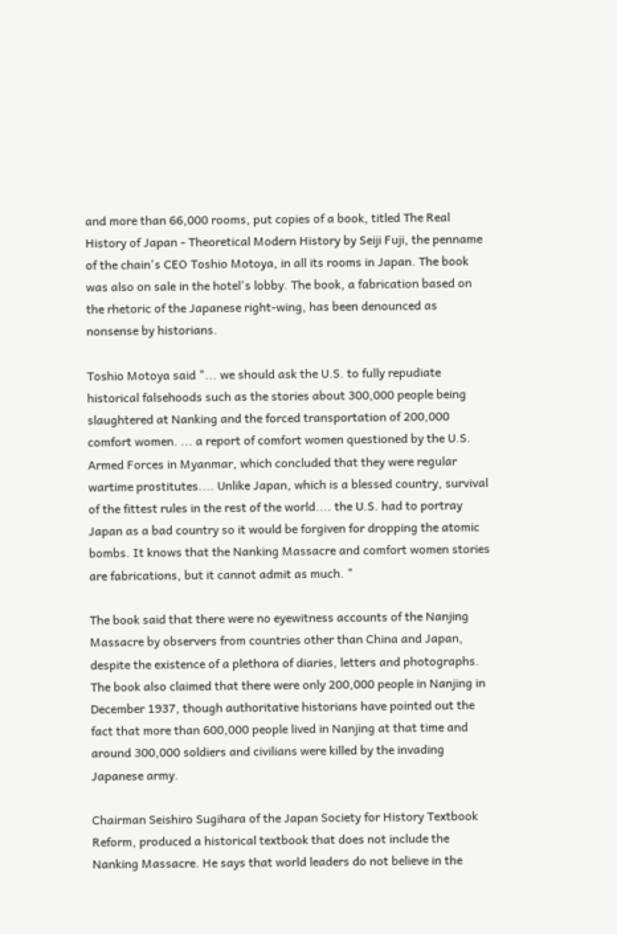and more than 66,000 rooms, put copies of a book, titled The Real History of Japan - Theoretical Modern History by Seiji Fuji, the penname of the chain's CEO Toshio Motoya, in all its rooms in Japan. The book was also on sale in the hotel's lobby. The book, a fabrication based on the rhetoric of the Japanese right-wing, has been denounced as nonsense by historians.

Toshio Motoya said "... we should ask the U.S. to fully repudiate historical falsehoods such as the stories about 300,000 people being slaughtered at Nanking and the forced transportation of 200,000 comfort women. ... a report of comfort women questioned by the U.S. Armed Forces in Myanmar, which concluded that they were regular wartime prostitutes.... Unlike Japan, which is a blessed country, survival of the fittest rules in the rest of the world.... the U.S. had to portray Japan as a bad country so it would be forgiven for dropping the atomic bombs. It knows that the Nanking Massacre and comfort women stories are fabrications, but it cannot admit as much. "

The book said that there were no eyewitness accounts of the Nanjing Massacre by observers from countries other than China and Japan, despite the existence of a plethora of diaries, letters and photographs. The book also claimed that there were only 200,000 people in Nanjing in December 1937, though authoritative historians have pointed out the fact that more than 600,000 people lived in Nanjing at that time and around 300,000 soldiers and civilians were killed by the invading Japanese army.

Chairman Seishiro Sugihara of the Japan Society for History Textbook Reform, produced a historical textbook that does not include the Nanking Massacre. He says that world leaders do not believe in the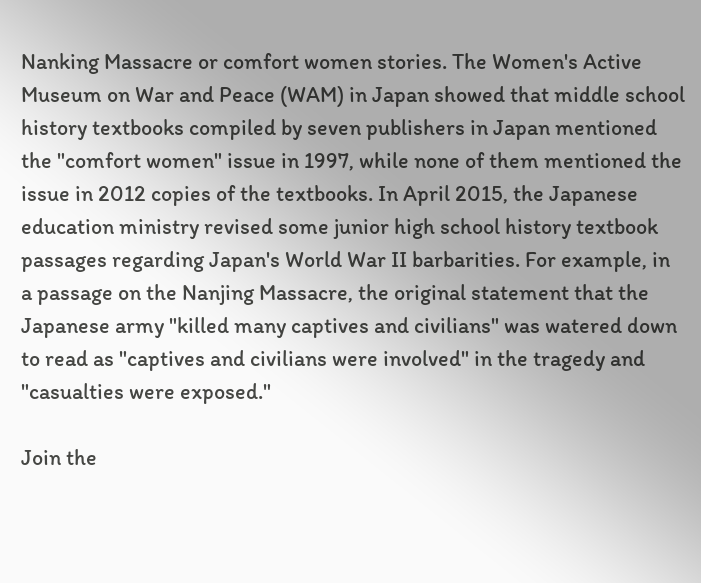Nanking Massacre or comfort women stories. The Women's Active Museum on War and Peace (WAM) in Japan showed that middle school history textbooks compiled by seven publishers in Japan mentioned the "comfort women" issue in 1997, while none of them mentioned the issue in 2012 copies of the textbooks. In April 2015, the Japanese education ministry revised some junior high school history textbook passages regarding Japan's World War II barbarities. For example, in a passage on the Nanjing Massacre, the original statement that the Japanese army "killed many captives and civilians" was watered down to read as "captives and civilians were involved" in the tragedy and "casualties were exposed."

Join the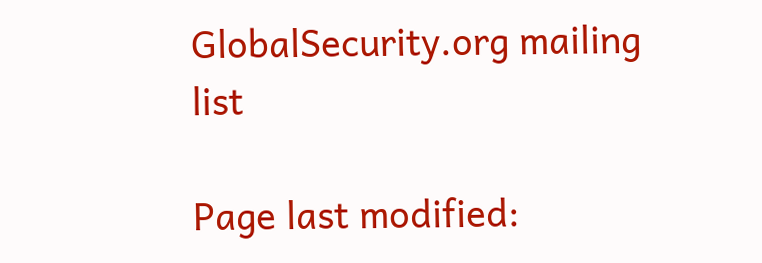GlobalSecurity.org mailing list

Page last modified: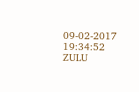09-02-2017 19:34:52 ZULU